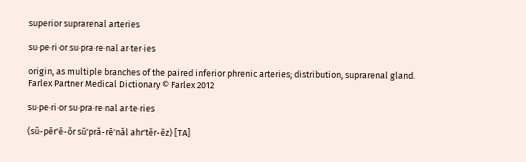superior suprarenal arteries

su·pe·ri·or su·pra·re·nal ar·ter·ies

origin, as multiple branches of the paired inferior phrenic arteries; distribution, suprarenal gland.
Farlex Partner Medical Dictionary © Farlex 2012

su·pe·ri·or su·pra·re·nal ar·te·ries

(sŭ-pēr'ē-ŏr sū'pră-rē'năl ahr'tĕr-ēz) [TA]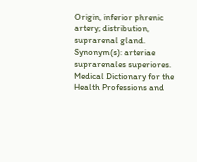Origin, inferior phrenic artery; distribution, suprarenal gland.
Synonym(s): arteriae suprarenales superiores.
Medical Dictionary for the Health Professions and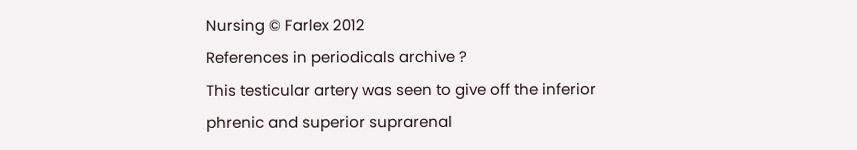Nursing © Farlex 2012
References in periodicals archive ?
This testicular artery was seen to give off the inferior phrenic and superior suprarenal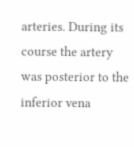arteries. During its course the artery was posterior to the inferior vena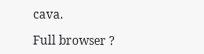cava.

Full browser ?